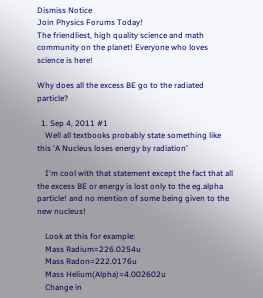Dismiss Notice
Join Physics Forums Today!
The friendliest, high quality science and math community on the planet! Everyone who loves science is here!

Why does all the excess BE go to the radiated particle?

  1. Sep 4, 2011 #1
    Well all textbooks probably state something like this 'A Nucleus loses energy by radiation'

    I'm cool with that statement except the fact that all the excess BE or energy is lost only to the eg.alpha particle! and no mention of some being given to the new nucleus!

    Look at this for example:
    Mass Radium=226.0254u
    Mass Radon=222.0176u
    Mass Helium(Alpha)=4.002602u
    Change in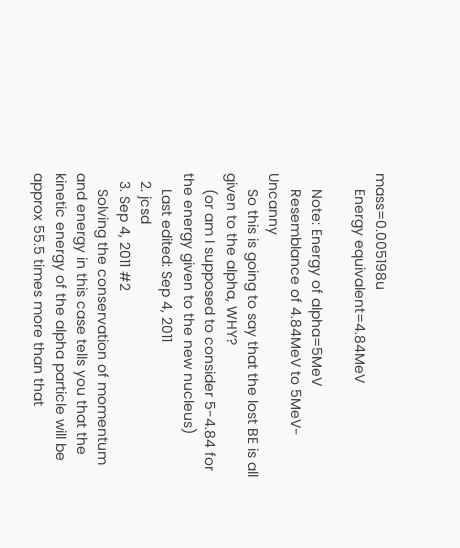mass=0.005198u
    Energy equivalent=4.84MeV

    Note: Energy of alpha=5MeV
    Resemblance of 4.84MeV to 5MeV-Uncanny
    So this is going to say that the lost BE is all given to the alpha, WHY?
    (or am I supposed to consider 5-4.84 for the energy given to the new nucleus)
    Last edited: Sep 4, 2011
  2. jcsd
  3. Sep 4, 2011 #2
    Solving the conservation of momentum and energy in this case tells you that the kinetic energy of the alpha particle will be approx 55.5 times more than that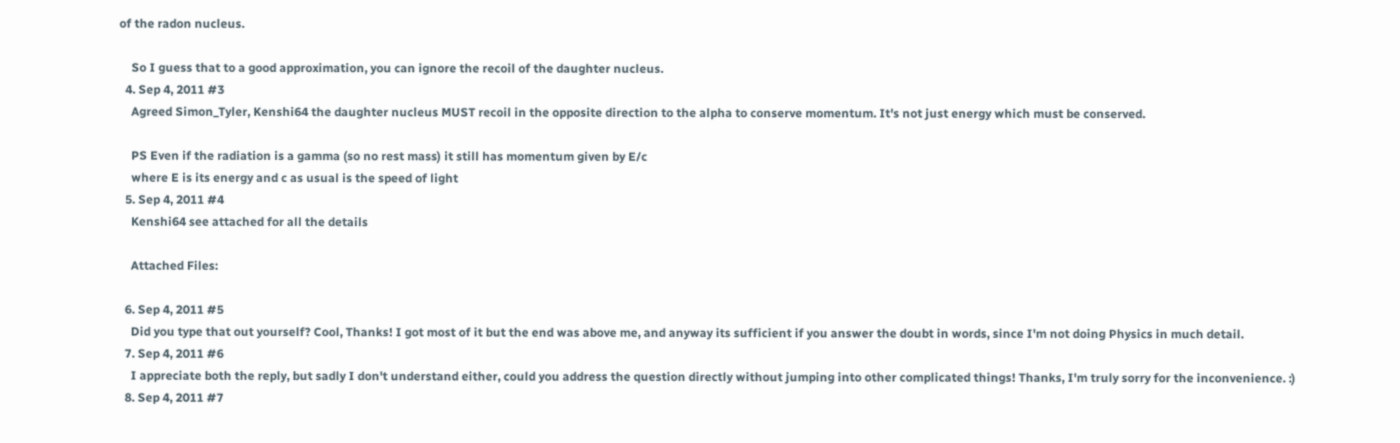of the radon nucleus.

    So I guess that to a good approximation, you can ignore the recoil of the daughter nucleus.
  4. Sep 4, 2011 #3
    Agreed Simon_Tyler, Kenshi64 the daughter nucleus MUST recoil in the opposite direction to the alpha to conserve momentum. It's not just energy which must be conserved.

    PS Even if the radiation is a gamma (so no rest mass) it still has momentum given by E/c
    where E is its energy and c as usual is the speed of light
  5. Sep 4, 2011 #4
    Kenshi64 see attached for all the details

    Attached Files:

  6. Sep 4, 2011 #5
    Did you type that out yourself? Cool, Thanks! I got most of it but the end was above me, and anyway its sufficient if you answer the doubt in words, since I'm not doing Physics in much detail.
  7. Sep 4, 2011 #6
    I appreciate both the reply, but sadly I don't understand either, could you address the question directly without jumping into other complicated things! Thanks, I'm truly sorry for the inconvenience. :)
  8. Sep 4, 2011 #7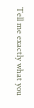Tell me exactly what you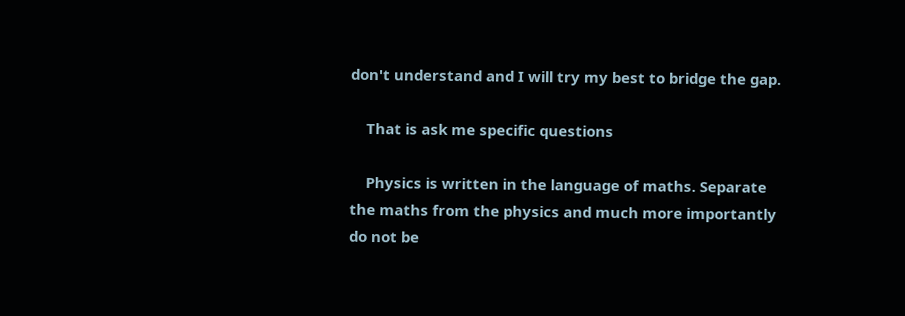don't understand and I will try my best to bridge the gap.

    That is ask me specific questions

    Physics is written in the language of maths. Separate the maths from the physics and much more importantly do not be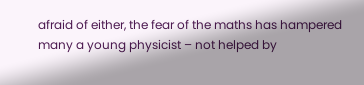afraid of either, the fear of the maths has hampered many a young physicist – not helped by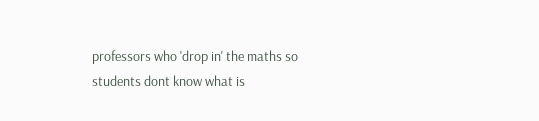professors who 'drop in' the maths so students dont know what is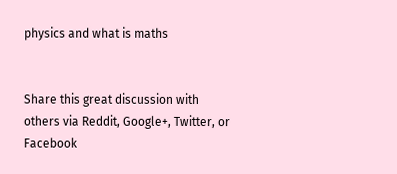physics and what is maths


Share this great discussion with others via Reddit, Google+, Twitter, or Facebook